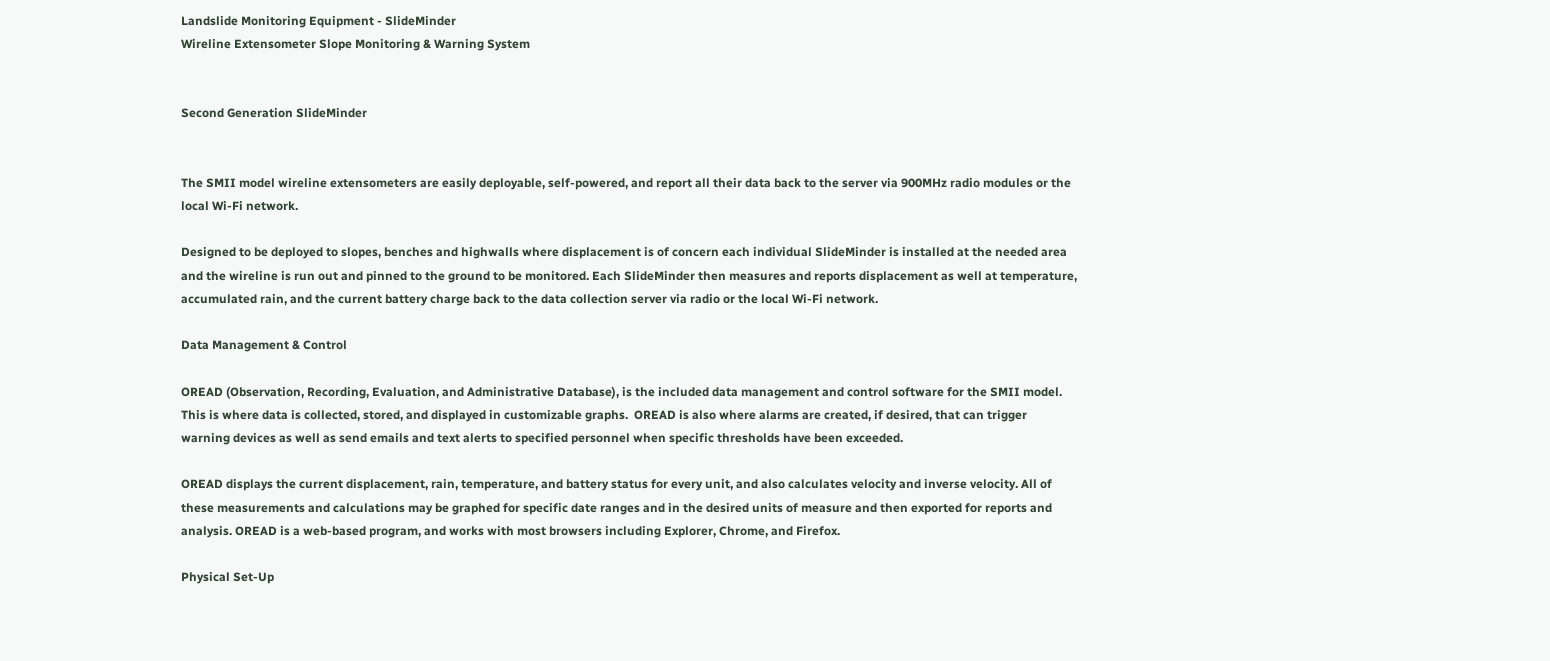Landslide Monitoring Equipment - SlideMinder
Wireline Extensometer Slope Monitoring & Warning System


Second Generation SlideMinder


The SMII model wireline extensometers are easily deployable, self-powered, and report all their data back to the server via 900MHz radio modules or the local Wi-Fi network.

Designed to be deployed to slopes, benches and highwalls where displacement is of concern each individual SlideMinder is installed at the needed area and the wireline is run out and pinned to the ground to be monitored. Each SlideMinder then measures and reports displacement as well at temperature, accumulated rain, and the current battery charge back to the data collection server via radio or the local Wi-Fi network.

Data Management & Control

OREAD (Observation, Recording, Evaluation, and Administrative Database), is the included data management and control software for the SMII model. This is where data is collected, stored, and displayed in customizable graphs.  OREAD is also where alarms are created, if desired, that can trigger warning devices as well as send emails and text alerts to specified personnel when specific thresholds have been exceeded.

OREAD displays the current displacement, rain, temperature, and battery status for every unit, and also calculates velocity and inverse velocity. All of these measurements and calculations may be graphed for specific date ranges and in the desired units of measure and then exported for reports and analysis. OREAD is a web-based program, and works with most browsers including Explorer, Chrome, and Firefox.

Physical Set-Up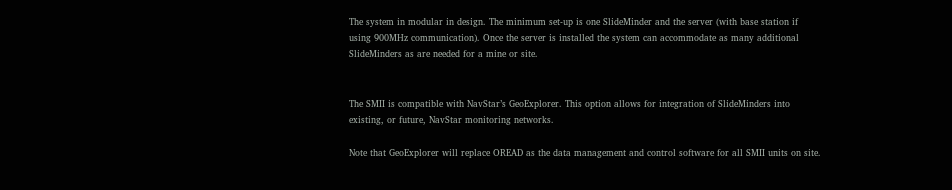The system in modular in design. The minimum set-up is one SlideMinder and the server (with base station if using 900MHz communication). Once the server is installed the system can accommodate as many additional SlideMinders as are needed for a mine or site.


The SMII is compatible with NavStar’s GeoExplorer. This option allows for integration of SlideMinders into existing, or future, NavStar monitoring networks.

Note that GeoExplorer will replace OREAD as the data management and control software for all SMII units on site.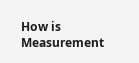How is Measurement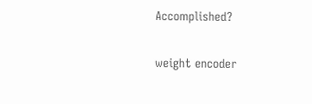Accomplished?

weight encoder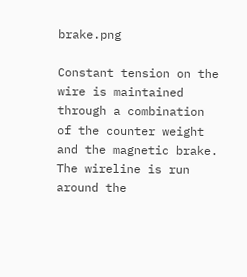brake.png

Constant tension on the wire is maintained through a combination of the counter weight and the magnetic brake. The wireline is run around the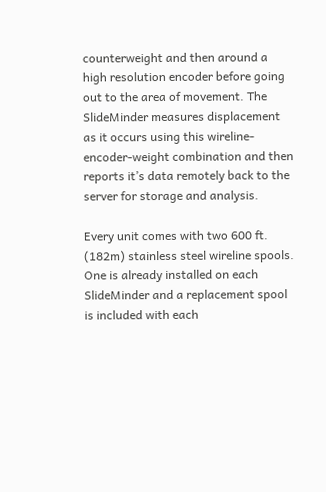counterweight and then around a high resolution encoder before going out to the area of movement. The SlideMinder measures displacement as it occurs using this wireline-encoder-weight combination and then reports it’s data remotely back to the server for storage and analysis.

Every unit comes with two 600 ft. (182m) stainless steel wireline spools. One is already installed on each SlideMinder and a replacement spool is included with each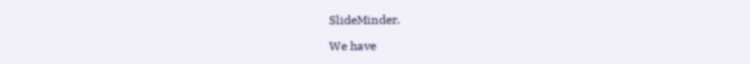SlideMinder.

We have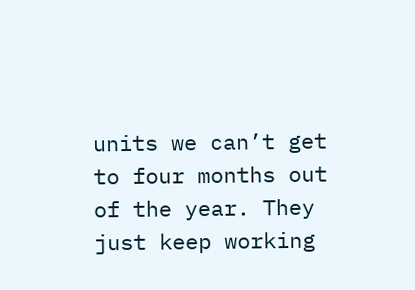units we can’t get to four months out of the year. They just keep working